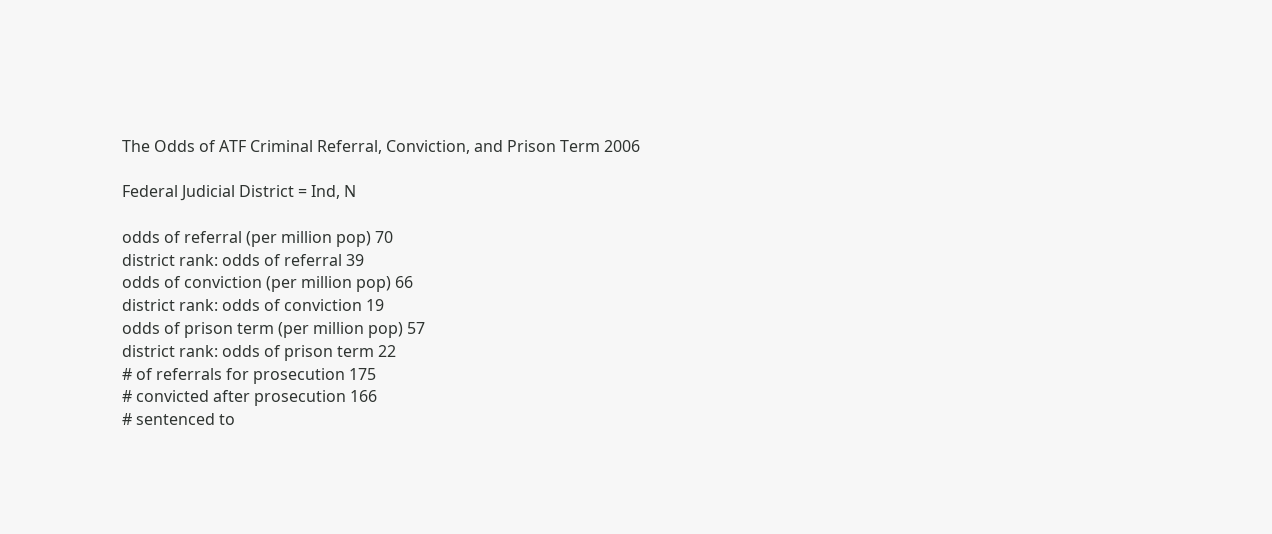The Odds of ATF Criminal Referral, Conviction, and Prison Term 2006

Federal Judicial District = Ind, N

odds of referral (per million pop) 70
district rank: odds of referral 39
odds of conviction (per million pop) 66
district rank: odds of conviction 19
odds of prison term (per million pop) 57
district rank: odds of prison term 22
# of referrals for prosecution 175
# convicted after prosecution 166
# sentenced to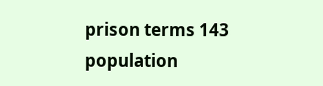prison terms 143
population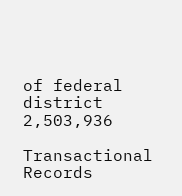of federal district 2,503,936

Transactional Records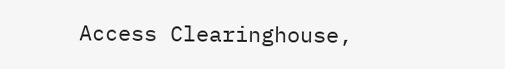Access Clearinghouse,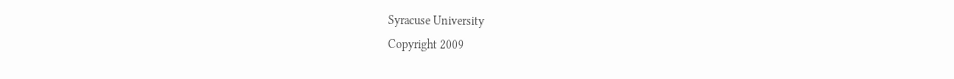Syracuse University
Copyright 2009